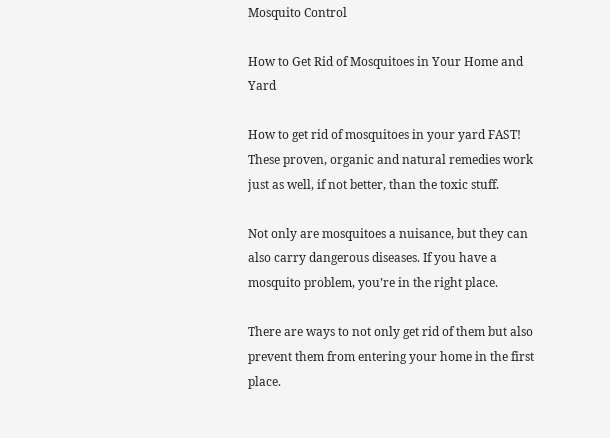Mosquito Control

How to Get Rid of Mosquitoes in Your Home and Yard

How to get rid of mosquitoes in your yard FAST! These proven, organic and natural remedies work just as well, if not better, than the toxic stuff.

Not only are mosquitoes a nuisance, but they can also carry dangerous diseases. If you have a mosquito problem, you’re in the right place.

There are ways to not only get rid of them but also prevent them from entering your home in the first place.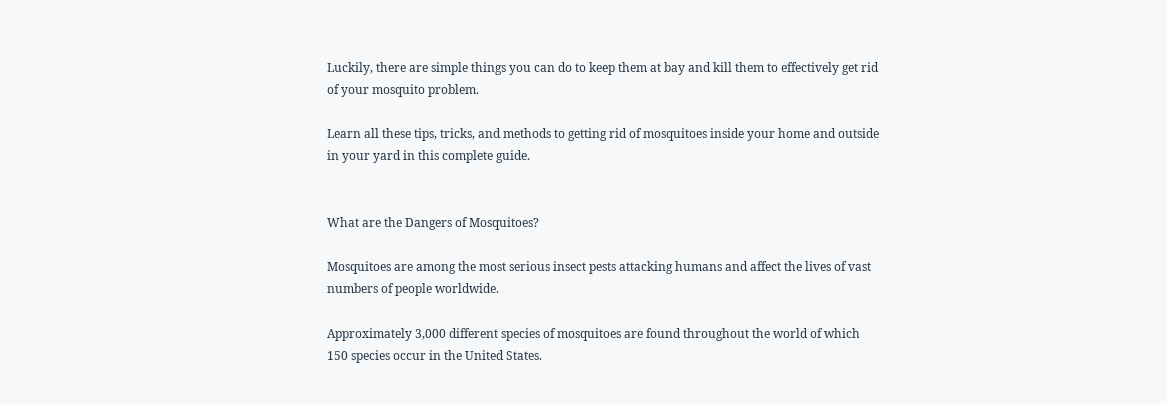Luckily, there are simple things you can do to keep them at bay and kill them to effectively get rid of your mosquito problem.

Learn all these tips, tricks, and methods to getting rid of mosquitoes inside your home and outside in your yard in this complete guide.


What are the Dangers of Mosquitoes?

Mosquitoes are among the most serious insect pests attacking humans and affect the lives of vast numbers of people worldwide.

Approximately 3,000 different species of mosquitoes are found throughout the world of which 150 species occur in the United States.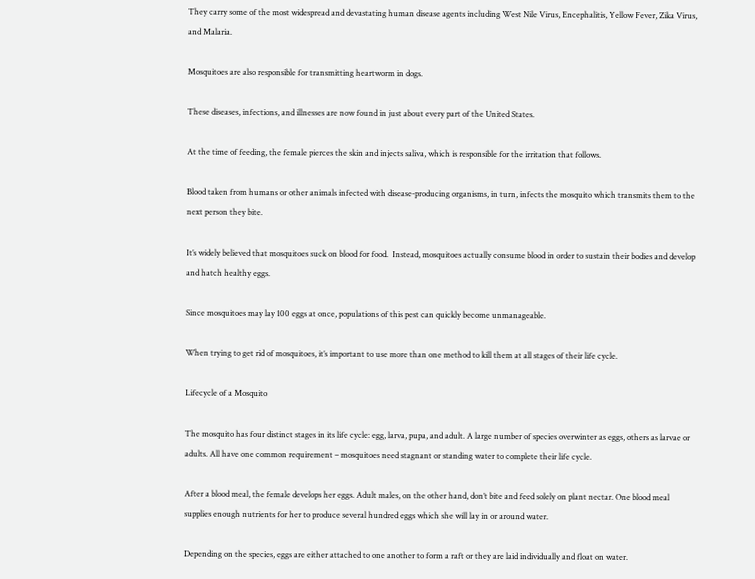They carry some of the most widespread and devastating human disease agents including West Nile Virus, Encephalitis, Yellow Fever, Zika Virus, and Malaria.

Mosquitoes are also responsible for transmitting heartworm in dogs.

These diseases, infections, and illnesses are now found in just about every part of the United States.

At the time of feeding, the female pierces the skin and injects saliva, which is responsible for the irritation that follows.

Blood taken from humans or other animals infected with disease-producing organisms, in turn, infects the mosquito which transmits them to the next person they bite.

It’s widely believed that mosquitoes suck on blood for food.  Instead, mosquitoes actually consume blood in order to sustain their bodies and develop and hatch healthy eggs.

Since mosquitoes may lay 100 eggs at once, populations of this pest can quickly become unmanageable.

When trying to get rid of mosquitoes, it’s important to use more than one method to kill them at all stages of their life cycle.

Lifecycle of a Mosquito

The mosquito has four distinct stages in its life cycle: egg, larva, pupa, and adult. A large number of species overwinter as eggs, others as larvae or adults. All have one common requirement – mosquitoes need stagnant or standing water to complete their life cycle.

After a blood meal, the female develops her eggs. Adult males, on the other hand, don’t bite and feed solely on plant nectar. One blood meal supplies enough nutrients for her to produce several hundred eggs which she will lay in or around water.

Depending on the species, eggs are either attached to one another to form a raft or they are laid individually and float on water.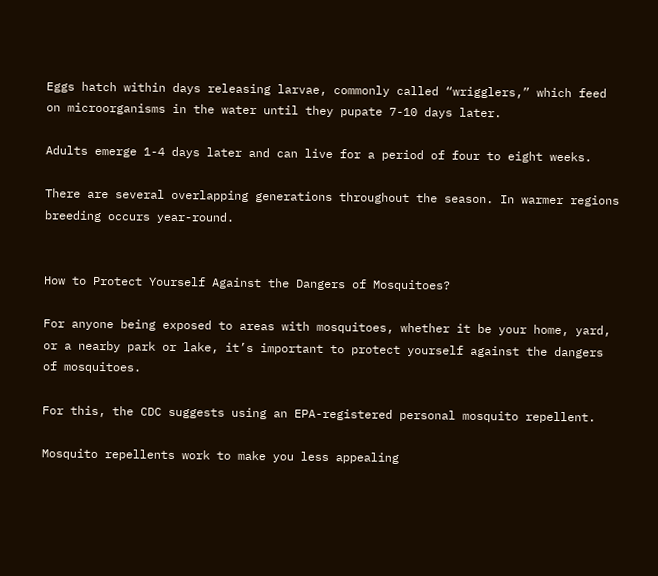Eggs hatch within days releasing larvae, commonly called “wrigglers,” which feed on microorganisms in the water until they pupate 7-10 days later.

Adults emerge 1-4 days later and can live for a period of four to eight weeks.

There are several overlapping generations throughout the season. In warmer regions breeding occurs year-round.


How to Protect Yourself Against the Dangers of Mosquitoes?

For anyone being exposed to areas with mosquitoes, whether it be your home, yard, or a nearby park or lake, it’s important to protect yourself against the dangers of mosquitoes.

For this, the CDC suggests using an EPA-registered personal mosquito repellent.

Mosquito repellents work to make you less appealing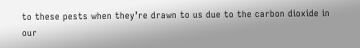to these pests when they’re drawn to us due to the carbon dioxide in our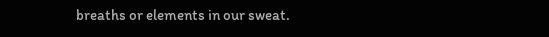breaths or elements in our sweat.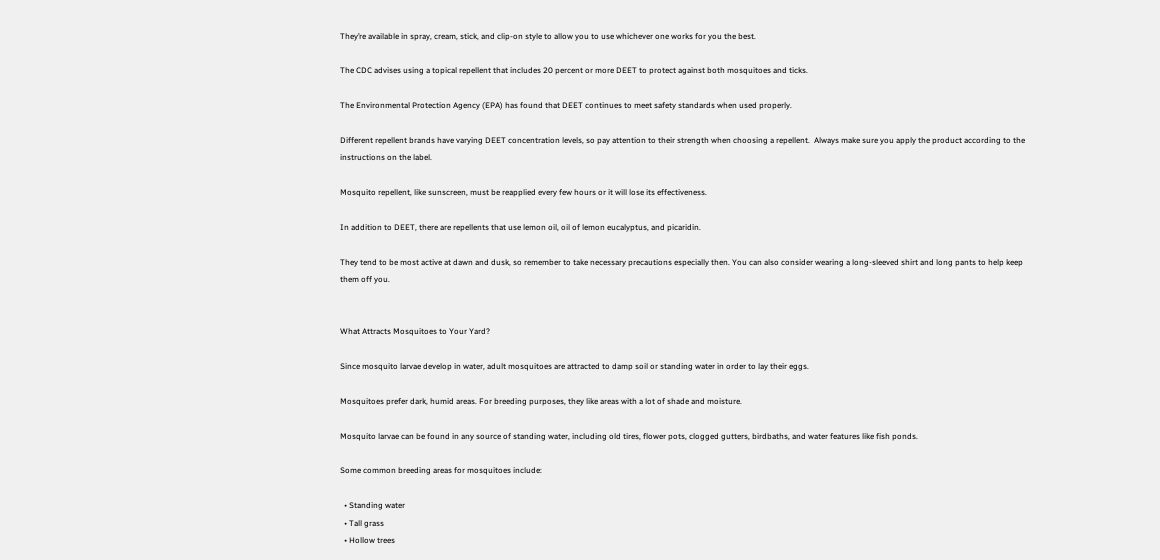They’re available in spray, cream, stick, and clip-on style to allow you to use whichever one works for you the best.

The CDC advises using a topical repellent that includes 20 percent or more DEET to protect against both mosquitoes and ticks.

The Environmental Protection Agency (EPA) has found that DEET continues to meet safety standards when used properly.

Different repellent brands have varying DEET concentration levels, so pay attention to their strength when choosing a repellent.  Always make sure you apply the product according to the instructions on the label.

Mosquito repellent, like sunscreen, must be reapplied every few hours or it will lose its effectiveness.

In addition to DEET, there are repellents that use lemon oil, oil of lemon eucalyptus, and picaridin.

They tend to be most active at dawn and dusk, so remember to take necessary precautions especially then. You can also consider wearing a long-sleeved shirt and long pants to help keep them off you.


What Attracts Mosquitoes to Your Yard?

Since mosquito larvae develop in water, adult mosquitoes are attracted to damp soil or standing water in order to lay their eggs.

Mosquitoes prefer dark, humid areas. For breeding purposes, they like areas with a lot of shade and moisture.

Mosquito larvae can be found in any source of standing water, including old tires, flower pots, clogged gutters, birdbaths, and water features like fish ponds.

Some common breeding areas for mosquitoes include:

  • Standing water
  • Tall grass
  • Hollow trees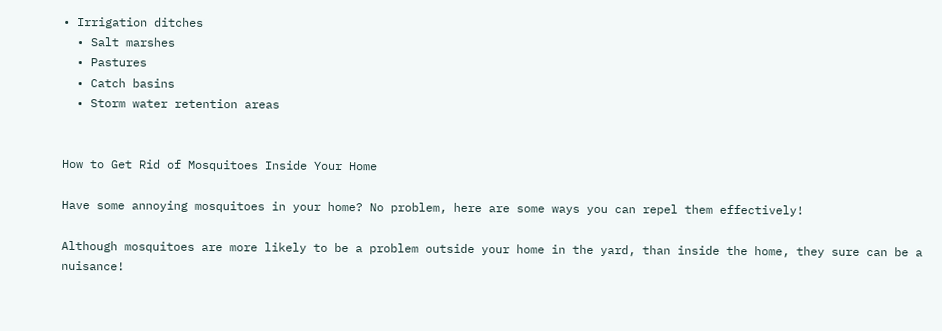• Irrigation ditches
  • Salt marshes
  • Pastures
  • Catch basins
  • Storm water retention areas


How to Get Rid of Mosquitoes Inside Your Home

Have some annoying mosquitoes in your home? No problem, here are some ways you can repel them effectively!

Although mosquitoes are more likely to be a problem outside your home in the yard, than inside the home, they sure can be a nuisance!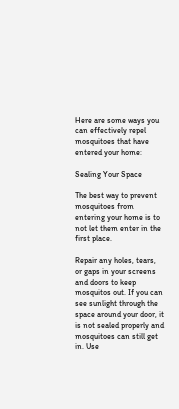Here are some ways you can effectively repel mosquitoes that have entered your home:

Sealing Your Space

The best way to prevent mosquitoes from entering your home is to not let them enter in the first place.

Repair any holes, tears, or gaps in your screens and doors to keep mosquitos out. If you can see sunlight through the space around your door, it is not sealed properly and mosquitoes can still get in. Use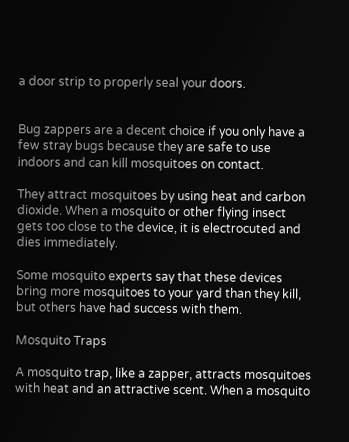a door strip to properly seal your doors.


Bug zappers are a decent choice if you only have a few stray bugs because they are safe to use indoors and can kill mosquitoes on contact.

They attract mosquitoes by using heat and carbon dioxide. When a mosquito or other flying insect gets too close to the device, it is electrocuted and dies immediately.

Some mosquito experts say that these devices bring more mosquitoes to your yard than they kill, but others have had success with them.

Mosquito Traps

A mosquito trap, like a zapper, attracts mosquitoes with heat and an attractive scent. When a mosquito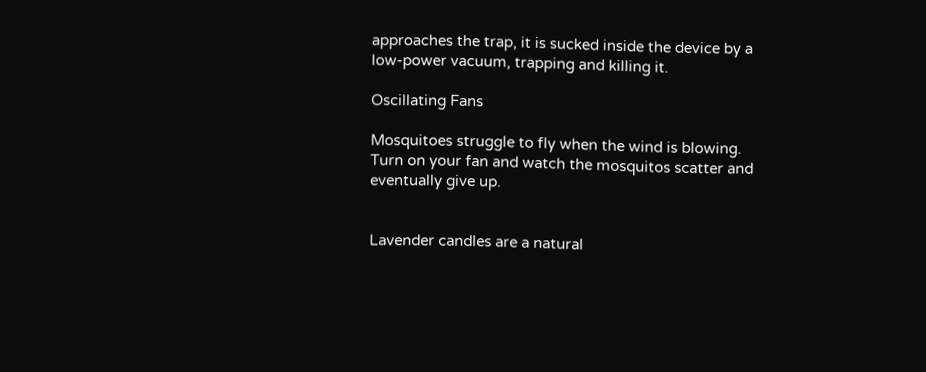approaches the trap, it is sucked inside the device by a low-power vacuum, trapping and killing it.

Oscillating Fans

Mosquitoes struggle to fly when the wind is blowing. Turn on your fan and watch the mosquitos scatter and eventually give up.


Lavender candles are a natural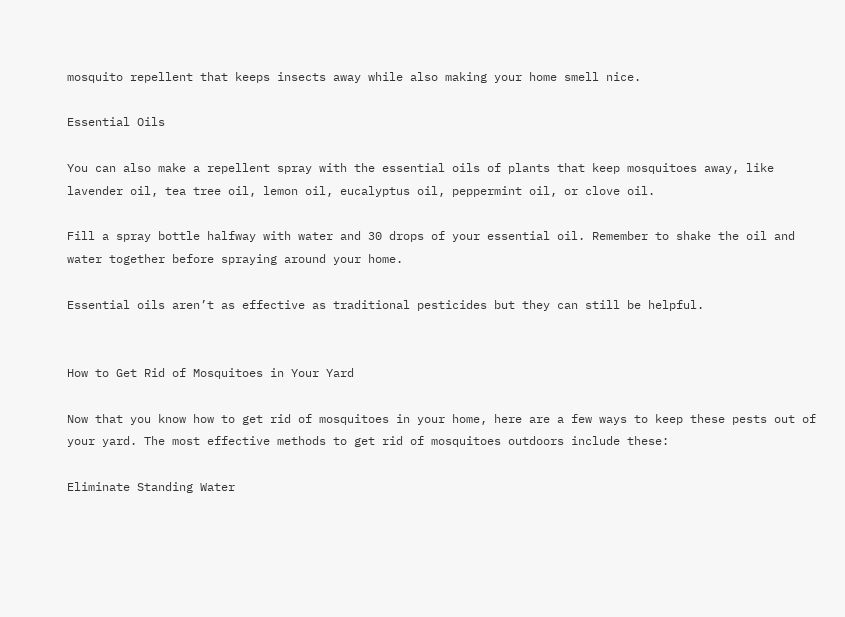mosquito repellent that keeps insects away while also making your home smell nice.

Essential Oils

You can also make a repellent spray with the essential oils of plants that keep mosquitoes away, like lavender oil, tea tree oil, lemon oil, eucalyptus oil, peppermint oil, or clove oil.

Fill a spray bottle halfway with water and 30 drops of your essential oil. Remember to shake the oil and water together before spraying around your home.

Essential oils aren’t as effective as traditional pesticides but they can still be helpful.


How to Get Rid of Mosquitoes in Your Yard

Now that you know how to get rid of mosquitoes in your home, here are a few ways to keep these pests out of your yard. The most effective methods to get rid of mosquitoes outdoors include these:

Eliminate Standing Water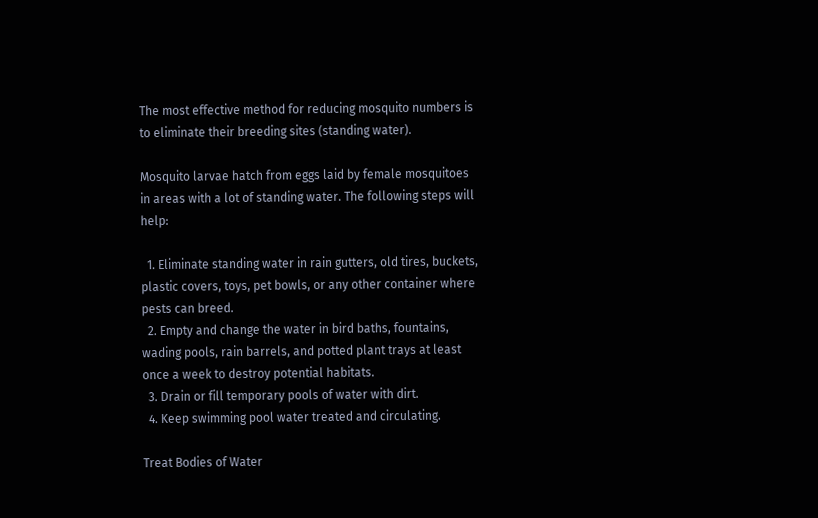The most effective method for reducing mosquito numbers is to eliminate their breeding sites (standing water).

Mosquito larvae hatch from eggs laid by female mosquitoes in areas with a lot of standing water. The following steps will help:

  1. Eliminate standing water in rain gutters, old tires, buckets, plastic covers, toys, pet bowls, or any other container where pests can breed.
  2. Empty and change the water in bird baths, fountains, wading pools, rain barrels, and potted plant trays at least once a week to destroy potential habitats.
  3. Drain or fill temporary pools of water with dirt.
  4. Keep swimming pool water treated and circulating.

Treat Bodies of Water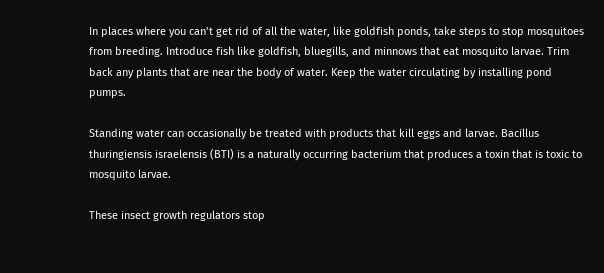In places where you can’t get rid of all the water, like goldfish ponds, take steps to stop mosquitoes from breeding. Introduce fish like goldfish, bluegills, and minnows that eat mosquito larvae. Trim back any plants that are near the body of water. Keep the water circulating by installing pond pumps.

Standing water can occasionally be treated with products that kill eggs and larvae. Bacillus thuringiensis israelensis (BTI) is a naturally occurring bacterium that produces a toxin that is toxic to mosquito larvae.

These insect growth regulators stop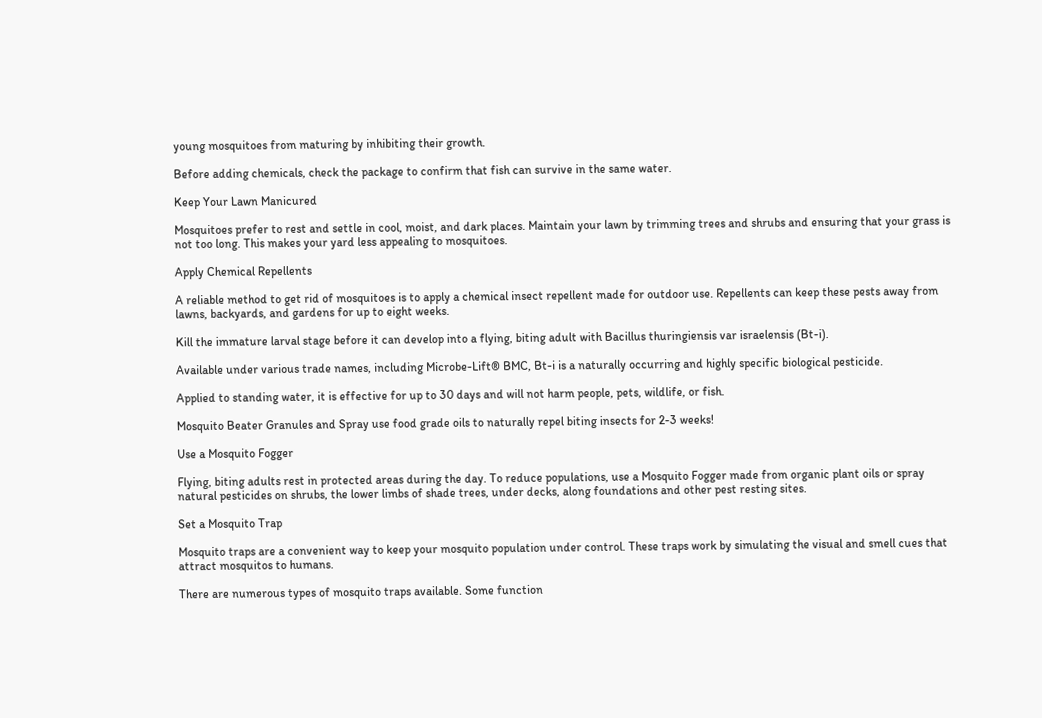young mosquitoes from maturing by inhibiting their growth.

Before adding chemicals, check the package to confirm that fish can survive in the same water.

Keep Your Lawn Manicured

Mosquitoes prefer to rest and settle in cool, moist, and dark places. Maintain your lawn by trimming trees and shrubs and ensuring that your grass is not too long. This makes your yard less appealing to mosquitoes.

Apply Chemical Repellents

A reliable method to get rid of mosquitoes is to apply a chemical insect repellent made for outdoor use. Repellents can keep these pests away from lawns, backyards, and gardens for up to eight weeks.

Kill the immature larval stage before it can develop into a flying, biting adult with Bacillus thuringiensis var israelensis (Bt-i).

Available under various trade names, including Microbe-Lift® BMC, Bt-i is a naturally occurring and highly specific biological pesticide.

Applied to standing water, it is effective for up to 30 days and will not harm people, pets, wildlife, or fish.

Mosquito Beater Granules and Spray use food grade oils to naturally repel biting insects for 2-3 weeks!

Use a Mosquito Fogger

Flying, biting adults rest in protected areas during the day. To reduce populations, use a Mosquito Fogger made from organic plant oils or spray natural pesticides on shrubs, the lower limbs of shade trees, under decks, along foundations and other pest resting sites.

Set a Mosquito Trap

Mosquito traps are a convenient way to keep your mosquito population under control. These traps work by simulating the visual and smell cues that attract mosquitos to humans.

There are numerous types of mosquito traps available. Some function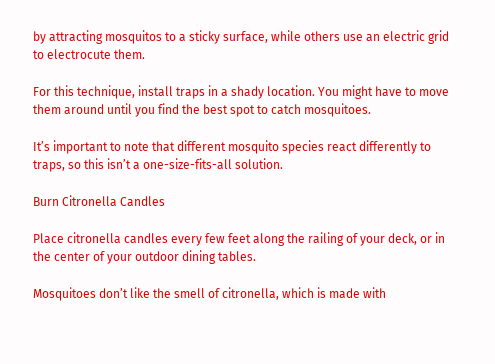by attracting mosquitos to a sticky surface, while others use an electric grid to electrocute them.

For this technique, install traps in a shady location. You might have to move them around until you find the best spot to catch mosquitoes.

It’s important to note that different mosquito species react differently to traps, so this isn’t a one-size-fits-all solution.

Burn Citronella Candles

Place citronella candles every few feet along the railing of your deck, or in the center of your outdoor dining tables.

Mosquitoes don’t like the smell of citronella, which is made with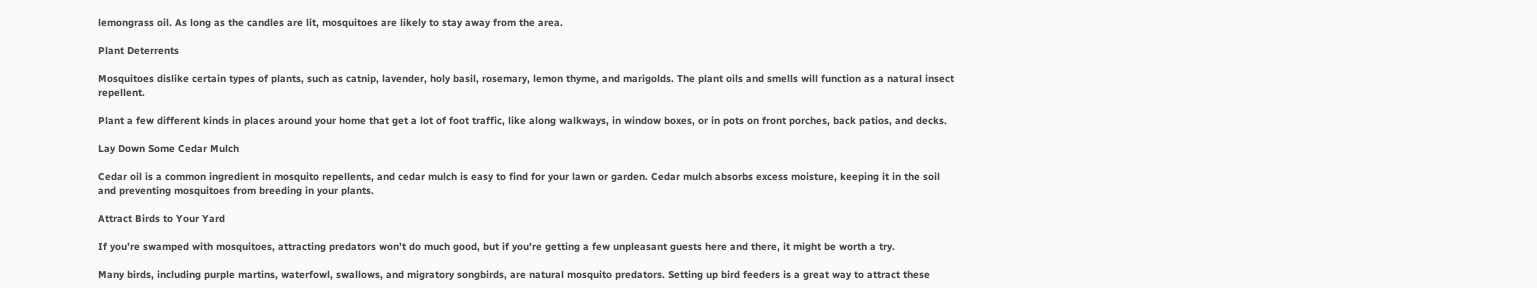lemongrass oil. As long as the candles are lit, mosquitoes are likely to stay away from the area.

Plant Deterrents

Mosquitoes dislike certain types of plants, such as catnip, lavender, holy basil, rosemary, lemon thyme, and marigolds. The plant oils and smells will function as a natural insect repellent.

Plant a few different kinds in places around your home that get a lot of foot traffic, like along walkways, in window boxes, or in pots on front porches, back patios, and decks.

Lay Down Some Cedar Mulch

Cedar oil is a common ingredient in mosquito repellents, and cedar mulch is easy to find for your lawn or garden. Cedar mulch absorbs excess moisture, keeping it in the soil and preventing mosquitoes from breeding in your plants.

Attract Birds to Your Yard

If you’re swamped with mosquitoes, attracting predators won’t do much good, but if you’re getting a few unpleasant guests here and there, it might be worth a try.

Many birds, including purple martins, waterfowl, swallows, and migratory songbirds, are natural mosquito predators. Setting up bird feeders is a great way to attract these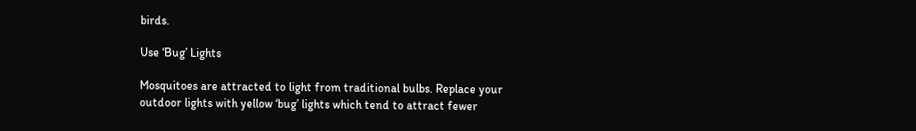birds.

Use ‘Bug’ Lights

Mosquitoes are attracted to light from traditional bulbs. Replace your outdoor lights with yellow ‘bug’ lights which tend to attract fewer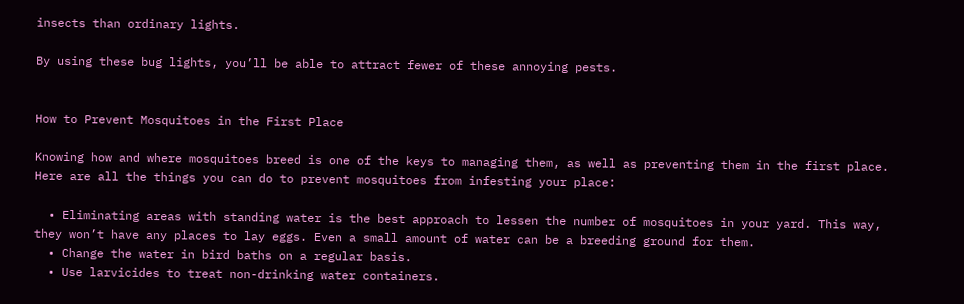insects than ordinary lights.

By using these bug lights, you’ll be able to attract fewer of these annoying pests.


How to Prevent Mosquitoes in the First Place

Knowing how and where mosquitoes breed is one of the keys to managing them, as well as preventing them in the first place. Here are all the things you can do to prevent mosquitoes from infesting your place:

  • Eliminating areas with standing water is the best approach to lessen the number of mosquitoes in your yard. This way, they won’t have any places to lay eggs. Even a small amount of water can be a breeding ground for them.
  • Change the water in bird baths on a regular basis.
  • Use larvicides to treat non-drinking water containers.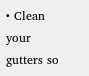• Clean your gutters so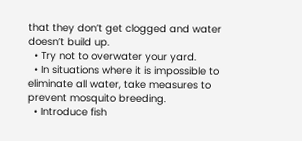that they don’t get clogged and water doesn’t build up.
  • Try not to overwater your yard.
  • In situations where it is impossible to eliminate all water, take measures to prevent mosquito breeding.
  • Introduce fish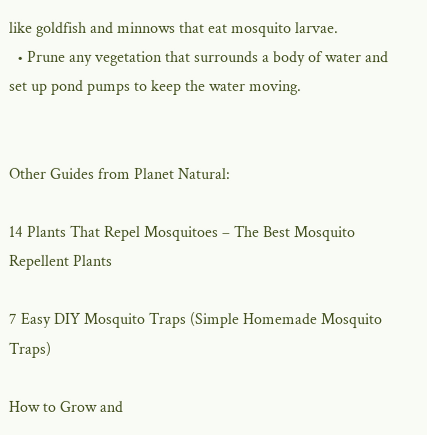like goldfish and minnows that eat mosquito larvae.
  • Prune any vegetation that surrounds a body of water and set up pond pumps to keep the water moving.


Other Guides from Planet Natural:

14 Plants That Repel Mosquitoes – The Best Mosquito Repellent Plants

7 Easy DIY Mosquito Traps (Simple Homemade Mosquito Traps)

How to Grow and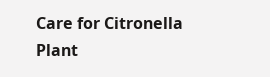Care for Citronella Plant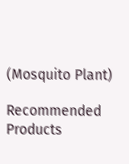(Mosquito Plant)

Recommended Products